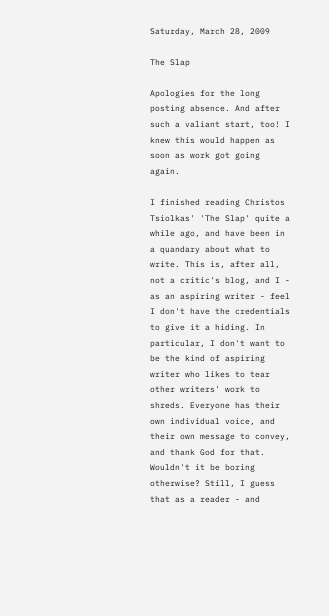Saturday, March 28, 2009

The Slap

Apologies for the long posting absence. And after such a valiant start, too! I knew this would happen as soon as work got going again.

I finished reading Christos Tsiolkas' 'The Slap' quite a while ago, and have been in a quandary about what to write. This is, after all, not a critic's blog, and I - as an aspiring writer - feel I don't have the credentials to give it a hiding. In particular, I don't want to be the kind of aspiring writer who likes to tear other writers' work to shreds. Everyone has their own individual voice, and their own message to convey, and thank God for that. Wouldn't it be boring otherwise? Still, I guess that as a reader - and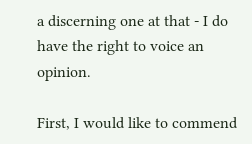a discerning one at that - I do have the right to voice an opinion.

First, I would like to commend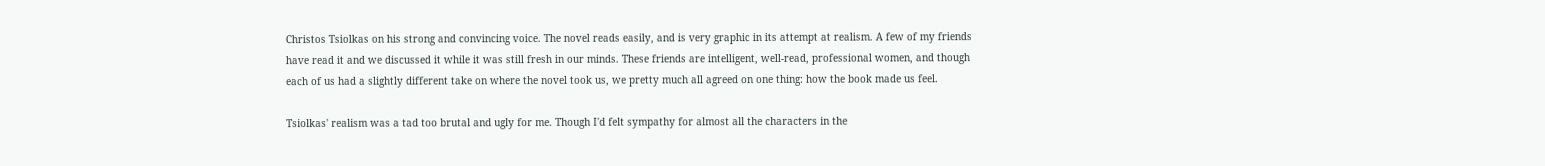Christos Tsiolkas on his strong and convincing voice. The novel reads easily, and is very graphic in its attempt at realism. A few of my friends have read it and we discussed it while it was still fresh in our minds. These friends are intelligent, well-read, professional women, and though each of us had a slightly different take on where the novel took us, we pretty much all agreed on one thing: how the book made us feel.

Tsiolkas' realism was a tad too brutal and ugly for me. Though I'd felt sympathy for almost all the characters in the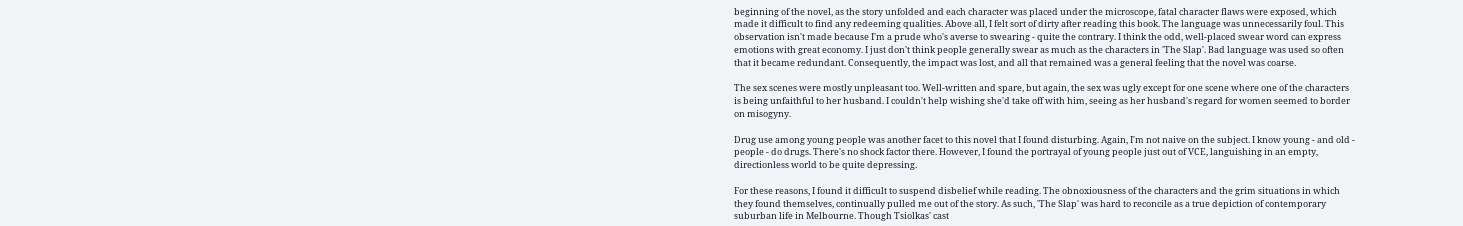beginning of the novel, as the story unfolded and each character was placed under the microscope, fatal character flaws were exposed, which made it difficult to find any redeeming qualities. Above all, I felt sort of dirty after reading this book. The language was unnecessarily foul. This observation isn't made because I'm a prude who's averse to swearing - quite the contrary. I think the odd, well-placed swear word can express emotions with great economy. I just don't think people generally swear as much as the characters in 'The Slap'. Bad language was used so often that it became redundant. Consequently, the impact was lost, and all that remained was a general feeling that the novel was coarse.

The sex scenes were mostly unpleasant too. Well-written and spare, but again, the sex was ugly except for one scene where one of the characters is being unfaithful to her husband. I couldn't help wishing she'd take off with him, seeing as her husband's regard for women seemed to border on misogyny.

Drug use among young people was another facet to this novel that I found disturbing. Again, I'm not naive on the subject. I know young - and old - people - do drugs. There's no shock factor there. However, I found the portrayal of young people just out of VCE, languishing in an empty, directionless world to be quite depressing.

For these reasons, I found it difficult to suspend disbelief while reading. The obnoxiousness of the characters and the grim situations in which they found themselves, continually pulled me out of the story. As such, 'The Slap' was hard to reconcile as a true depiction of contemporary suburban life in Melbourne. Though Tsiolkas' cast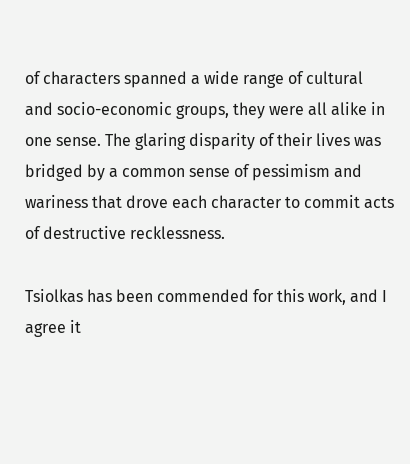of characters spanned a wide range of cultural and socio-economic groups, they were all alike in one sense. The glaring disparity of their lives was bridged by a common sense of pessimism and wariness that drove each character to commit acts of destructive recklessness.

Tsiolkas has been commended for this work, and I agree it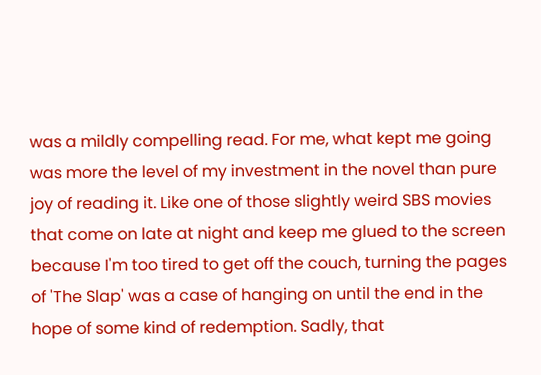was a mildly compelling read. For me, what kept me going was more the level of my investment in the novel than pure joy of reading it. Like one of those slightly weird SBS movies that come on late at night and keep me glued to the screen because I'm too tired to get off the couch, turning the pages of 'The Slap' was a case of hanging on until the end in the hope of some kind of redemption. Sadly, that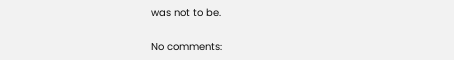was not to be.

No comments: